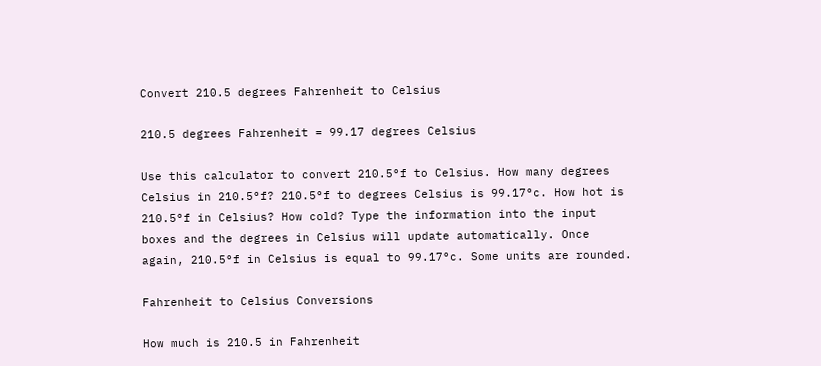Convert 210.5 degrees Fahrenheit to Celsius

210.5 degrees Fahrenheit = 99.17 degrees Celsius

Use this calculator to convert 210.5°f to Celsius. How many degrees Celsius in 210.5°f? 210.5°f to degrees Celsius is 99.17°c. How hot is 210.5°f in Celsius? How cold? Type the information into the input boxes and the degrees in Celsius will update automatically. Once again, 210.5°f in Celsius is equal to 99.17°c. Some units are rounded.

Fahrenheit to Celsius Conversions

How much is 210.5 in Fahrenheit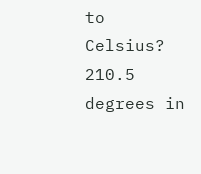to Celsius?
210.5 degrees in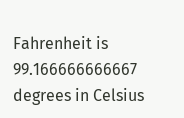Fahrenheit is 99.166666666667 degrees in Celsius